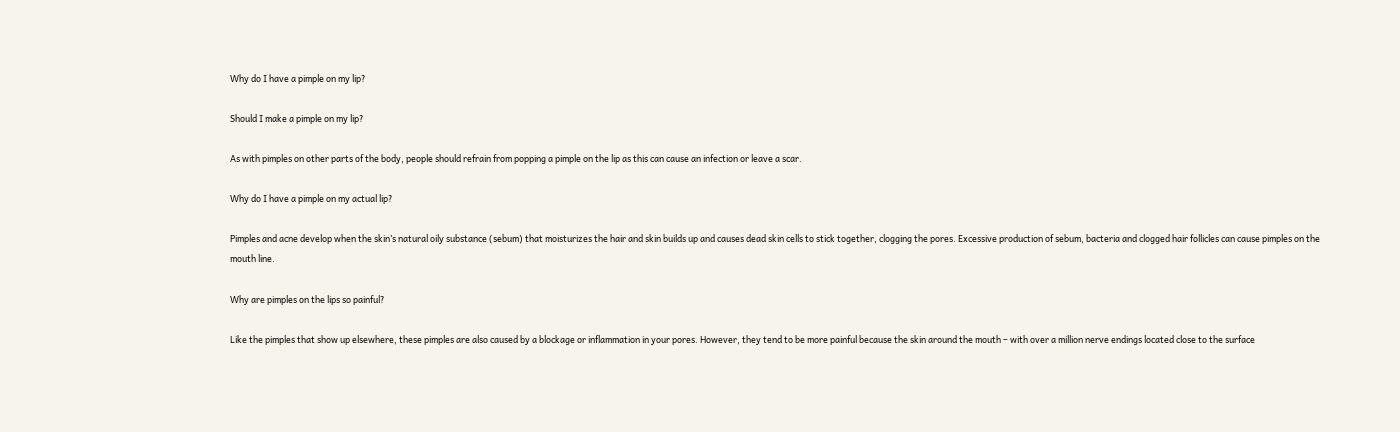Why do I have a pimple on my lip?

Should I make a pimple on my lip?

As with pimples on other parts of the body, people should refrain from popping a pimple on the lip as this can cause an infection or leave a scar.

Why do I have a pimple on my actual lip?

Pimples and acne develop when the skin’s natural oily substance (sebum) that moisturizes the hair and skin builds up and causes dead skin cells to stick together, clogging the pores. Excessive production of sebum, bacteria and clogged hair follicles can cause pimples on the mouth line.

Why are pimples on the lips so painful?

Like the pimples that show up elsewhere, these pimples are also caused by a blockage or inflammation in your pores. However, they tend to be more painful because the skin around the mouth – with over a million nerve endings located close to the surface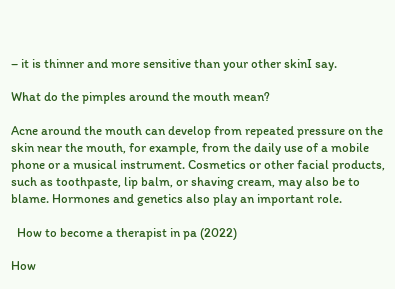– it is thinner and more sensitive than your other skinI say.

What do the pimples around the mouth mean?

Acne around the mouth can develop from repeated pressure on the skin near the mouth, for example, from the daily use of a mobile phone or a musical instrument. Cosmetics or other facial products, such as toothpaste, lip balm, or shaving cream, may also be to blame. Hormones and genetics also play an important role.

  How to become a therapist in pa (2022)

How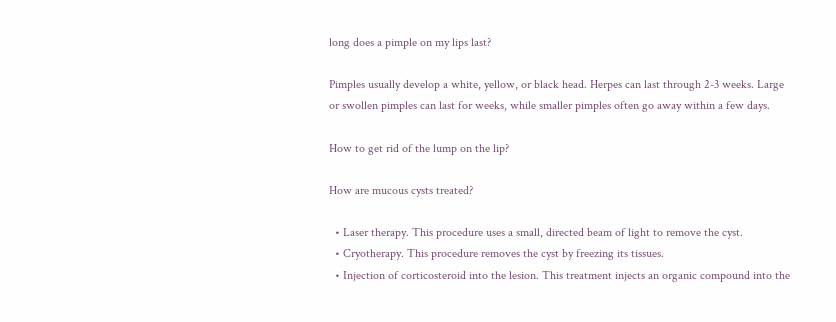long does a pimple on my lips last?

Pimples usually develop a white, yellow, or black head. Herpes can last through 2-3 weeks. Large or swollen pimples can last for weeks, while smaller pimples often go away within a few days.

How to get rid of the lump on the lip?

How are mucous cysts treated?

  • Laser therapy. This procedure uses a small, directed beam of light to remove the cyst.
  • Cryotherapy. This procedure removes the cyst by freezing its tissues.
  • Injection of corticosteroid into the lesion. This treatment injects an organic compound into the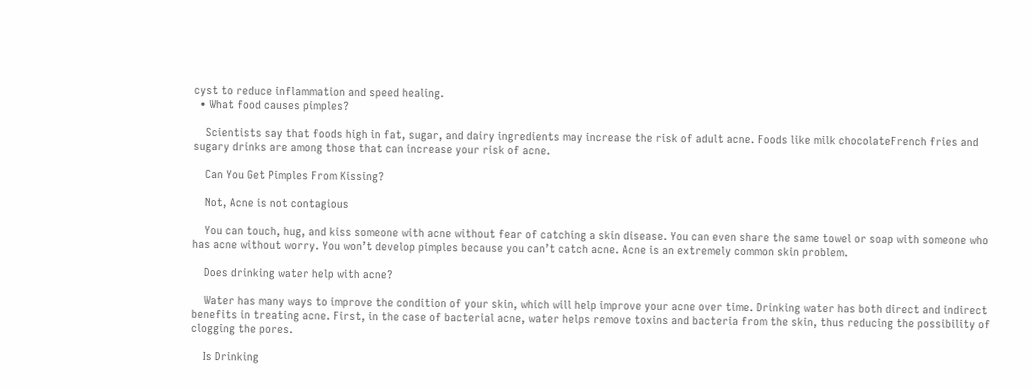cyst to reduce inflammation and speed healing.
  • What food causes pimples?

    Scientists say that foods high in fat, sugar, and dairy ingredients may increase the risk of adult acne. Foods like milk chocolateFrench fries and sugary drinks are among those that can increase your risk of acne.

    Can You Get Pimples From Kissing?

    Not, Acne is not contagious

    You can touch, hug, and kiss someone with acne without fear of catching a skin disease. You can even share the same towel or soap with someone who has acne without worry. You won’t develop pimples because you can’t catch acne. Acne is an extremely common skin problem.

    Does drinking water help with acne?

    Water has many ways to improve the condition of your skin, which will help improve your acne over time. Drinking water has both direct and indirect benefits in treating acne. First, in the case of bacterial acne, water helps remove toxins and bacteria from the skin, thus reducing the possibility of clogging the pores.

    Is Drinking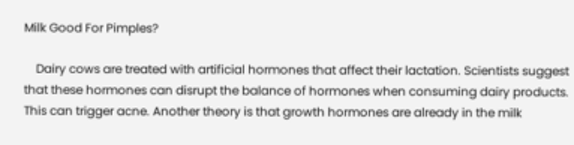Milk Good For Pimples?

    Dairy cows are treated with artificial hormones that affect their lactation. Scientists suggest that these hormones can disrupt the balance of hormones when consuming dairy products. This can trigger acne. Another theory is that growth hormones are already in the milk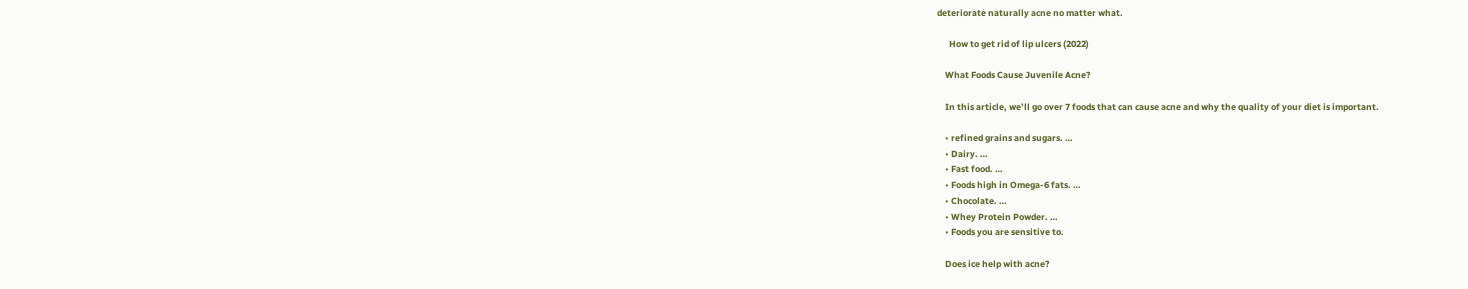deteriorate naturally acne no matter what.

      How to get rid of lip ulcers (2022)

    What Foods Cause Juvenile Acne?

    In this article, we’ll go over 7 foods that can cause acne and why the quality of your diet is important.

    • refined grains and sugars. …
    • Dairy. …
    • Fast food. …
    • Foods high in Omega-6 fats. …
    • Chocolate. …
    • Whey Protein Powder. …
    • Foods you are sensitive to.

    Does ice help with acne?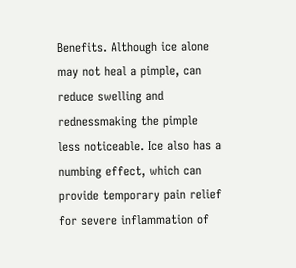Benefits. Although ice alone may not heal a pimple, can reduce swelling and rednessmaking the pimple less noticeable. Ice also has a numbing effect, which can provide temporary pain relief for severe inflammation of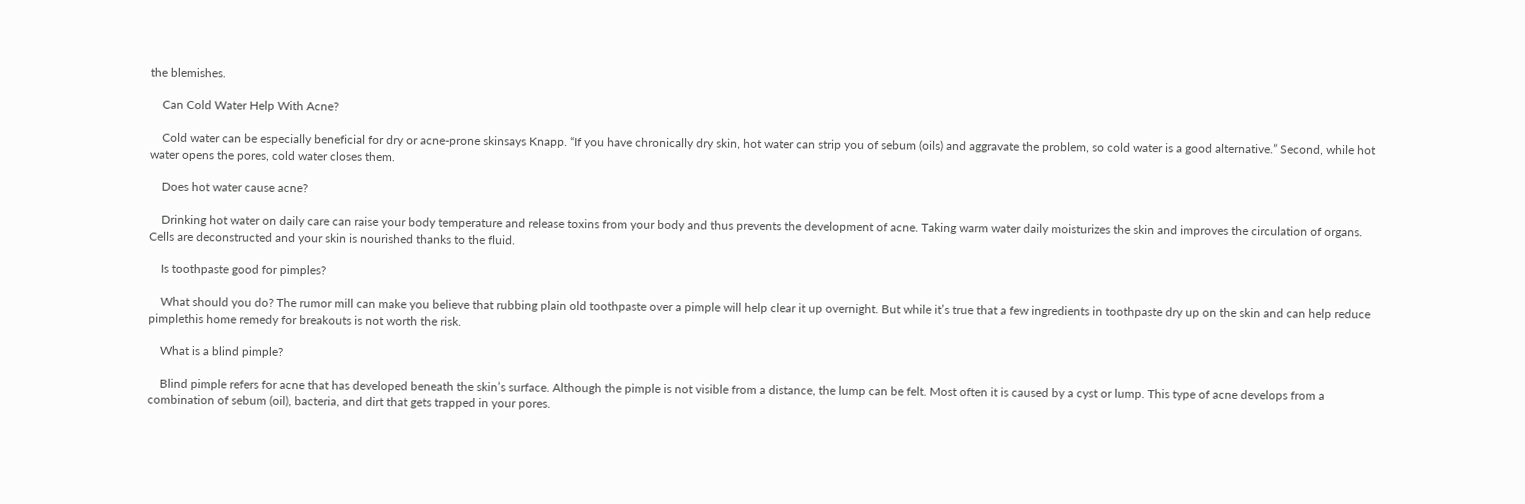the blemishes.

    Can Cold Water Help With Acne?

    Cold water can be especially beneficial for dry or acne-prone skinsays Knapp. “If you have chronically dry skin, hot water can strip you of sebum (oils) and aggravate the problem, so cold water is a good alternative.” Second, while hot water opens the pores, cold water closes them.

    Does hot water cause acne?

    Drinking hot water on daily care can raise your body temperature and release toxins from your body and thus prevents the development of acne. Taking warm water daily moisturizes the skin and improves the circulation of organs. Cells are deconstructed and your skin is nourished thanks to the fluid.

    Is toothpaste good for pimples?

    What should you do? The rumor mill can make you believe that rubbing plain old toothpaste over a pimple will help clear it up overnight. But while it’s true that a few ingredients in toothpaste dry up on the skin and can help reduce pimplethis home remedy for breakouts is not worth the risk.

    What is a blind pimple?

    Blind pimple refers for acne that has developed beneath the skin’s surface. Although the pimple is not visible from a distance, the lump can be felt. Most often it is caused by a cyst or lump. This type of acne develops from a combination of sebum (oil), bacteria, and dirt that gets trapped in your pores.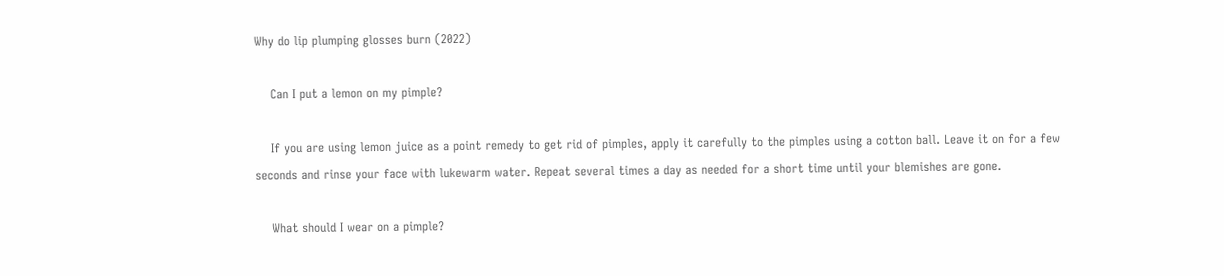Why do lip plumping glosses burn (2022)

    Can I put a lemon on my pimple?

    If you are using lemon juice as a point remedy to get rid of pimples, apply it carefully to the pimples using a cotton ball. Leave it on for a few seconds and rinse your face with lukewarm water. Repeat several times a day as needed for a short time until your blemishes are gone.

    What should I wear on a pimple?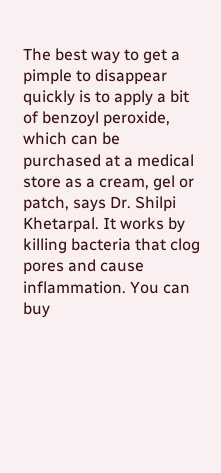The best way to get a pimple to disappear quickly is to apply a bit of benzoyl peroxide, which can be purchased at a medical store as a cream, gel or patch, says Dr. Shilpi Khetarpal. It works by killing bacteria that clog pores and cause inflammation. You can buy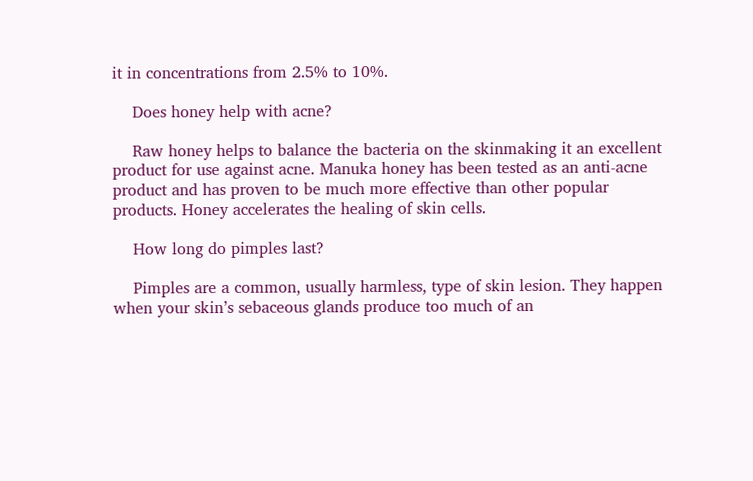it in concentrations from 2.5% to 10%.

    Does honey help with acne?

    Raw honey helps to balance the bacteria on the skinmaking it an excellent product for use against acne. Manuka honey has been tested as an anti-acne product and has proven to be much more effective than other popular products. Honey accelerates the healing of skin cells.

    How long do pimples last?

    Pimples are a common, usually harmless, type of skin lesion. They happen when your skin’s sebaceous glands produce too much of an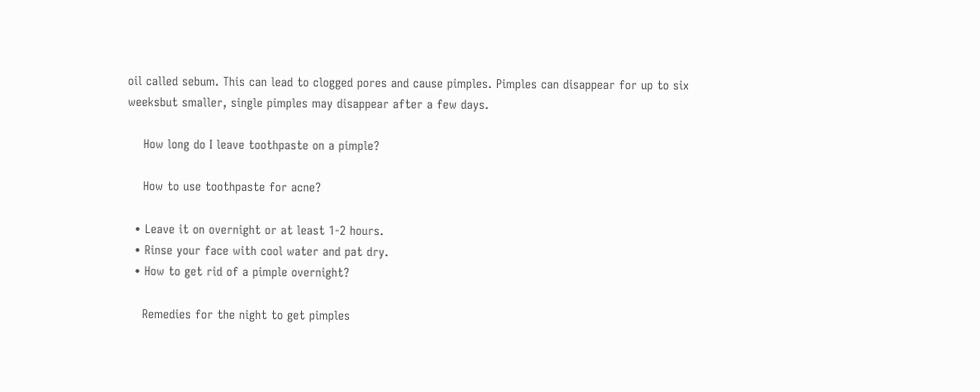oil called sebum. This can lead to clogged pores and cause pimples. Pimples can disappear for up to six weeksbut smaller, single pimples may disappear after a few days.

    How long do I leave toothpaste on a pimple?

    How to use toothpaste for acne?

  • Leave it on overnight or at least 1-2 hours.
  • Rinse your face with cool water and pat dry.
  • How to get rid of a pimple overnight?

    Remedies for the night to get pimples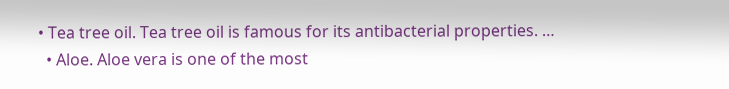• Tea tree oil. Tea tree oil is famous for its antibacterial properties. …
  • Aloe. Aloe vera is one of the most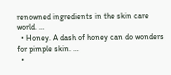renowned ingredients in the skin care world. …
  • Honey. A dash of honey can do wonders for pimple skin. …
  •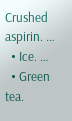Crushed aspirin. …
  • Ice. …
  • Green tea.